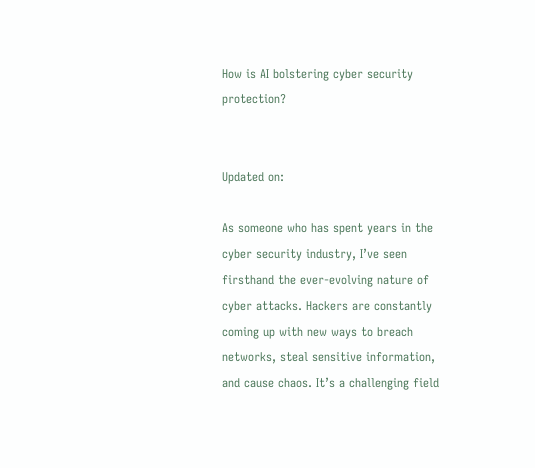How is AI bolstering cyber security protection?


Updated on:

As someone who has spent years in the cyber security industry, I’ve seen firsthand the ever-evolving nature of cyber attacks. Hackers are constantly coming up with new ways to breach networks, steal sensitive information, and cause chaos. It’s a challenging field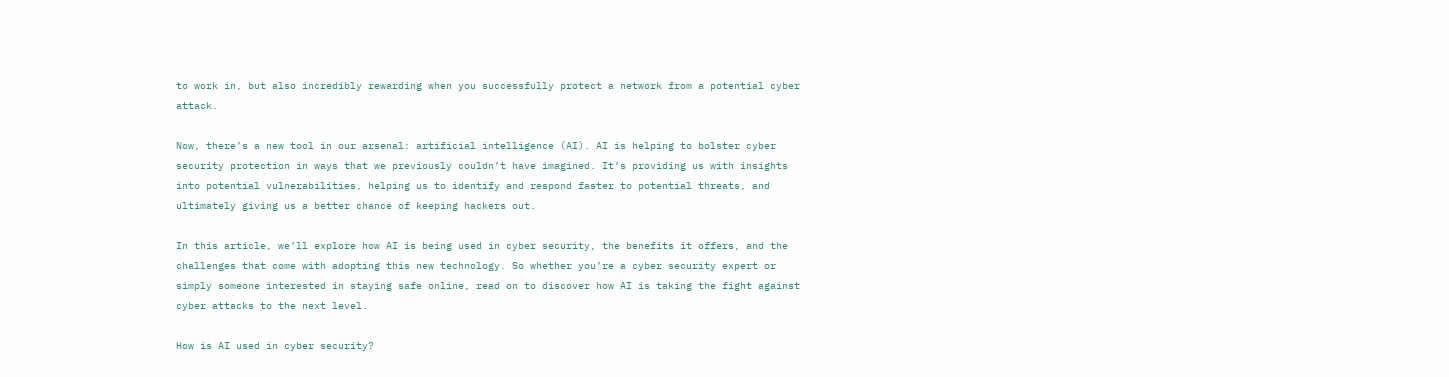to work in, but also incredibly rewarding when you successfully protect a network from a potential cyber attack.

Now, there’s a new tool in our arsenal: artificial intelligence (AI). AI is helping to bolster cyber security protection in ways that we previously couldn’t have imagined. It’s providing us with insights into potential vulnerabilities, helping us to identify and respond faster to potential threats, and ultimately giving us a better chance of keeping hackers out.

In this article, we’ll explore how AI is being used in cyber security, the benefits it offers, and the challenges that come with adopting this new technology. So whether you’re a cyber security expert or simply someone interested in staying safe online, read on to discover how AI is taking the fight against cyber attacks to the next level.

How is AI used in cyber security?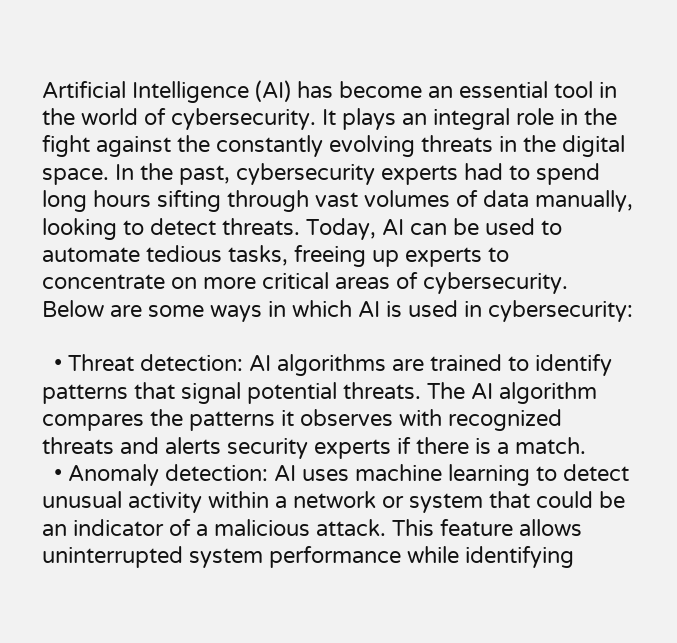Artificial Intelligence (AI) has become an essential tool in the world of cybersecurity. It plays an integral role in the fight against the constantly evolving threats in the digital space. In the past, cybersecurity experts had to spend long hours sifting through vast volumes of data manually, looking to detect threats. Today, AI can be used to automate tedious tasks, freeing up experts to concentrate on more critical areas of cybersecurity. Below are some ways in which AI is used in cybersecurity:

  • Threat detection: AI algorithms are trained to identify patterns that signal potential threats. The AI algorithm compares the patterns it observes with recognized threats and alerts security experts if there is a match.
  • Anomaly detection: AI uses machine learning to detect unusual activity within a network or system that could be an indicator of a malicious attack. This feature allows uninterrupted system performance while identifying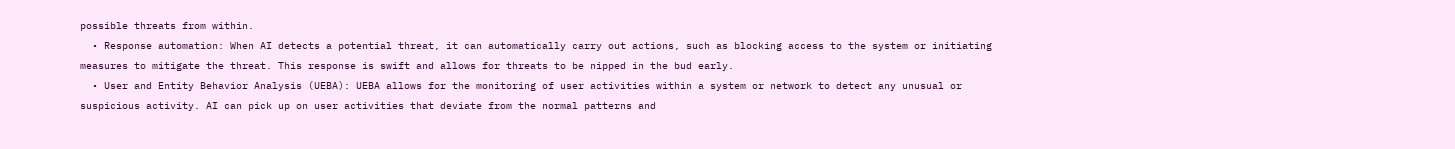possible threats from within.
  • Response automation: When AI detects a potential threat, it can automatically carry out actions, such as blocking access to the system or initiating measures to mitigate the threat. This response is swift and allows for threats to be nipped in the bud early.
  • User and Entity Behavior Analysis (UEBA): UEBA allows for the monitoring of user activities within a system or network to detect any unusual or suspicious activity. AI can pick up on user activities that deviate from the normal patterns and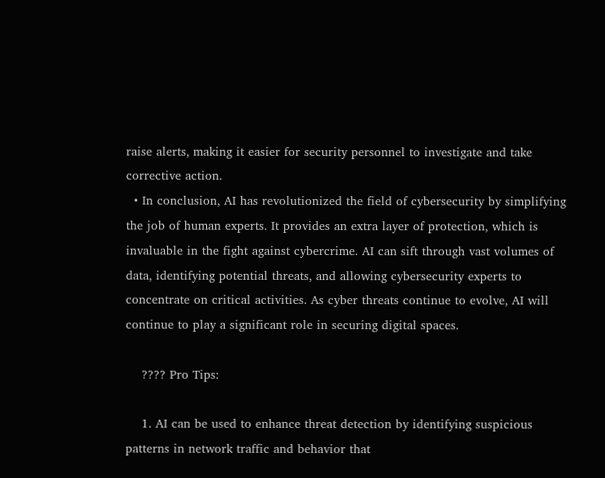raise alerts, making it easier for security personnel to investigate and take corrective action.
  • In conclusion, AI has revolutionized the field of cybersecurity by simplifying the job of human experts. It provides an extra layer of protection, which is invaluable in the fight against cybercrime. AI can sift through vast volumes of data, identifying potential threats, and allowing cybersecurity experts to concentrate on critical activities. As cyber threats continue to evolve, AI will continue to play a significant role in securing digital spaces.

    ???? Pro Tips:

    1. AI can be used to enhance threat detection by identifying suspicious patterns in network traffic and behavior that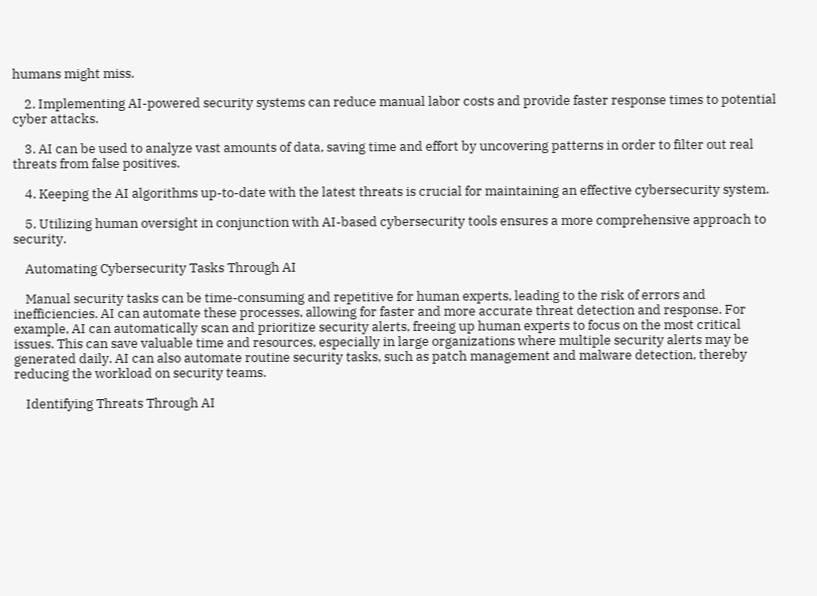humans might miss.

    2. Implementing AI-powered security systems can reduce manual labor costs and provide faster response times to potential cyber attacks.

    3. AI can be used to analyze vast amounts of data, saving time and effort by uncovering patterns in order to filter out real threats from false positives.

    4. Keeping the AI algorithms up-to-date with the latest threats is crucial for maintaining an effective cybersecurity system.

    5. Utilizing human oversight in conjunction with AI-based cybersecurity tools ensures a more comprehensive approach to security.

    Automating Cybersecurity Tasks Through AI

    Manual security tasks can be time-consuming and repetitive for human experts, leading to the risk of errors and inefficiencies. AI can automate these processes, allowing for faster and more accurate threat detection and response. For example, AI can automatically scan and prioritize security alerts, freeing up human experts to focus on the most critical issues. This can save valuable time and resources, especially in large organizations where multiple security alerts may be generated daily. AI can also automate routine security tasks, such as patch management and malware detection, thereby reducing the workload on security teams.

    Identifying Threats Through AI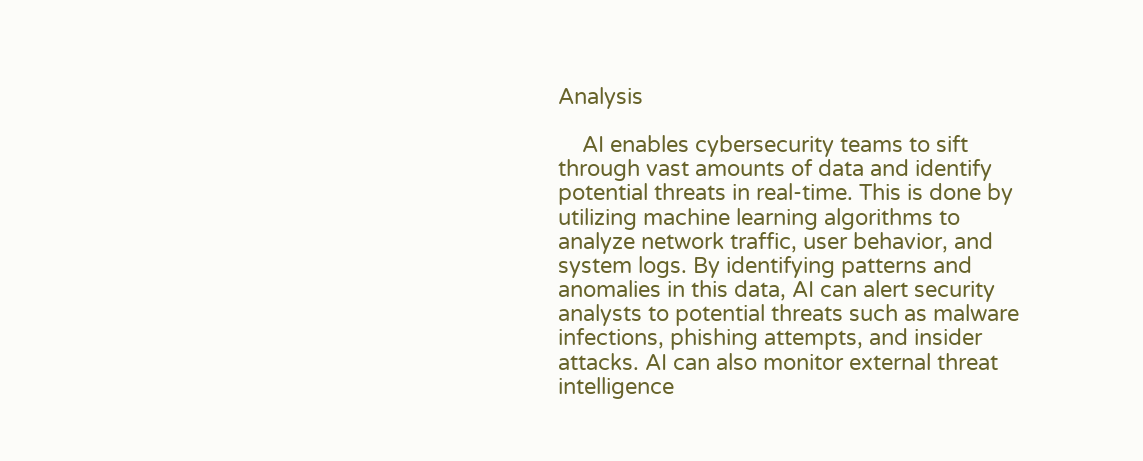Analysis

    AI enables cybersecurity teams to sift through vast amounts of data and identify potential threats in real-time. This is done by utilizing machine learning algorithms to analyze network traffic, user behavior, and system logs. By identifying patterns and anomalies in this data, AI can alert security analysts to potential threats such as malware infections, phishing attempts, and insider attacks. AI can also monitor external threat intelligence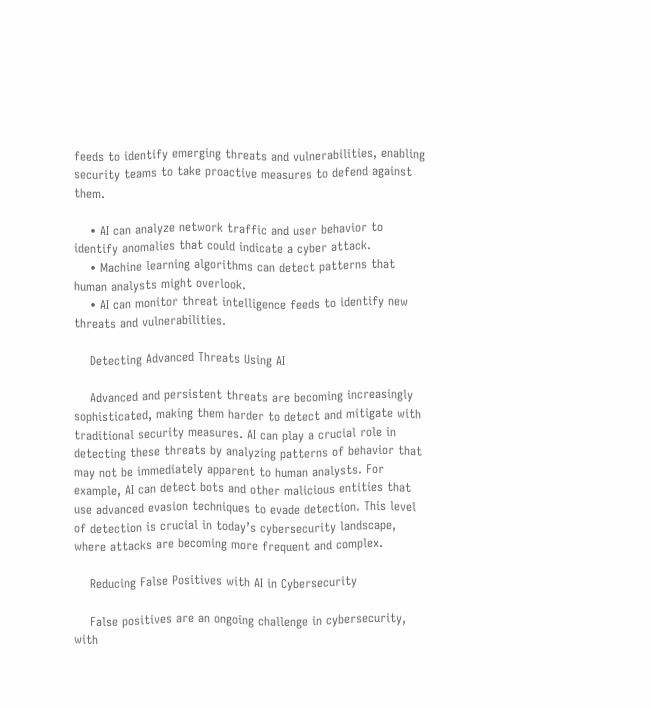feeds to identify emerging threats and vulnerabilities, enabling security teams to take proactive measures to defend against them.

    • AI can analyze network traffic and user behavior to identify anomalies that could indicate a cyber attack.
    • Machine learning algorithms can detect patterns that human analysts might overlook.
    • AI can monitor threat intelligence feeds to identify new threats and vulnerabilities.

    Detecting Advanced Threats Using AI

    Advanced and persistent threats are becoming increasingly sophisticated, making them harder to detect and mitigate with traditional security measures. AI can play a crucial role in detecting these threats by analyzing patterns of behavior that may not be immediately apparent to human analysts. For example, AI can detect bots and other malicious entities that use advanced evasion techniques to evade detection. This level of detection is crucial in today’s cybersecurity landscape, where attacks are becoming more frequent and complex.

    Reducing False Positives with AI in Cybersecurity

    False positives are an ongoing challenge in cybersecurity, with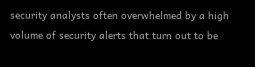security analysts often overwhelmed by a high volume of security alerts that turn out to be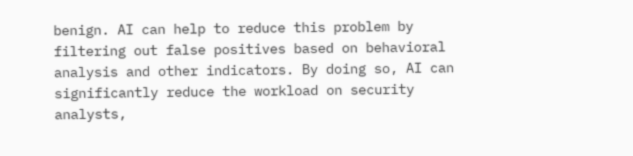benign. AI can help to reduce this problem by filtering out false positives based on behavioral analysis and other indicators. By doing so, AI can significantly reduce the workload on security analysts,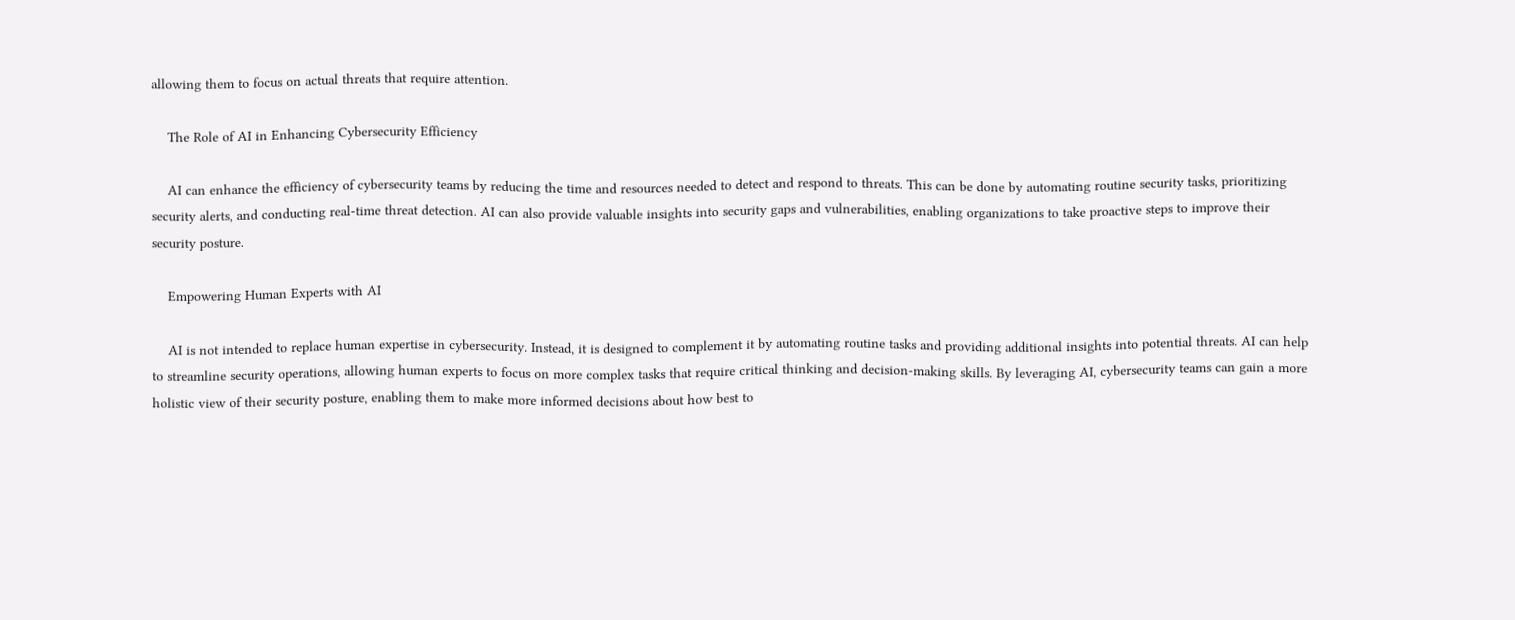allowing them to focus on actual threats that require attention.

    The Role of AI in Enhancing Cybersecurity Efficiency

    AI can enhance the efficiency of cybersecurity teams by reducing the time and resources needed to detect and respond to threats. This can be done by automating routine security tasks, prioritizing security alerts, and conducting real-time threat detection. AI can also provide valuable insights into security gaps and vulnerabilities, enabling organizations to take proactive steps to improve their security posture.

    Empowering Human Experts with AI

    AI is not intended to replace human expertise in cybersecurity. Instead, it is designed to complement it by automating routine tasks and providing additional insights into potential threats. AI can help to streamline security operations, allowing human experts to focus on more complex tasks that require critical thinking and decision-making skills. By leveraging AI, cybersecurity teams can gain a more holistic view of their security posture, enabling them to make more informed decisions about how best to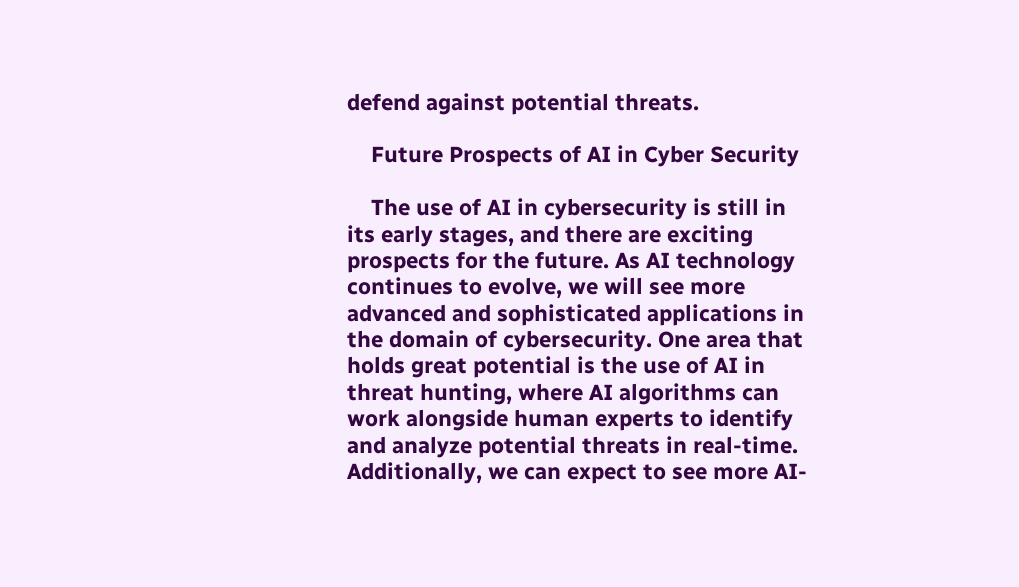defend against potential threats.

    Future Prospects of AI in Cyber Security

    The use of AI in cybersecurity is still in its early stages, and there are exciting prospects for the future. As AI technology continues to evolve, we will see more advanced and sophisticated applications in the domain of cybersecurity. One area that holds great potential is the use of AI in threat hunting, where AI algorithms can work alongside human experts to identify and analyze potential threats in real-time. Additionally, we can expect to see more AI-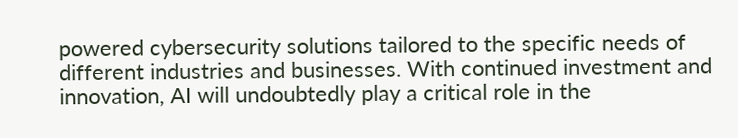powered cybersecurity solutions tailored to the specific needs of different industries and businesses. With continued investment and innovation, AI will undoubtedly play a critical role in the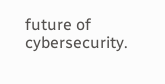future of cybersecurity.